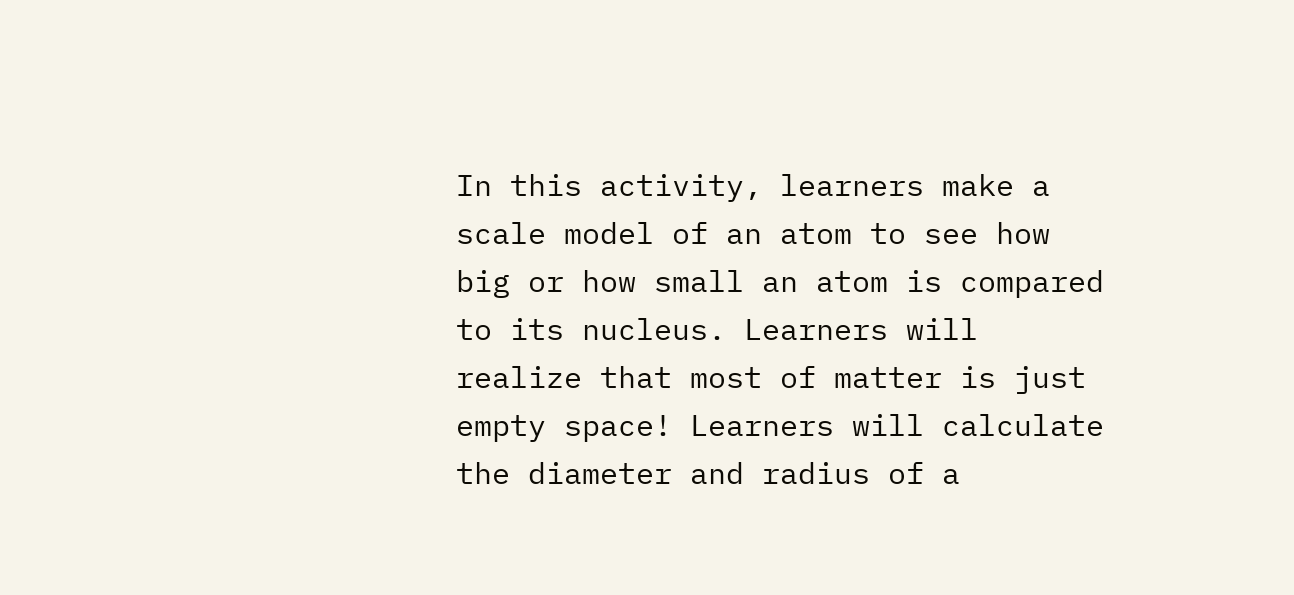In this activity, learners make a scale model of an atom to see how big or how small an atom is compared to its nucleus. Learners will realize that most of matter is just empty space! Learners will calculate the diameter and radius of a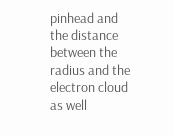pinhead and the distance between the radius and the electron cloud as well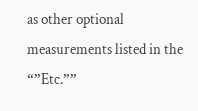as other optional measurements listed in the “”Etc.””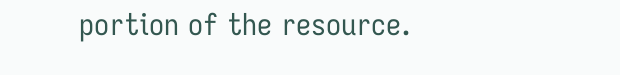portion of the resource.